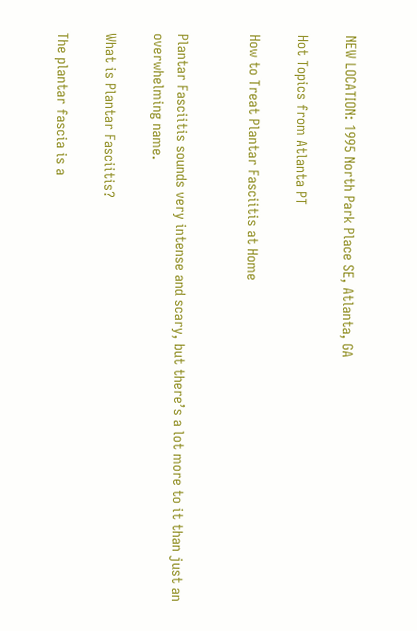NEW LOCATION: 1995 North Park Place SE, Atlanta, GA

Hot Topics from Atlanta PT

How to Treat Plantar Fasciitis at Home


Plantar Fasciitis sounds very intense and scary, but there’s a lot more to it than just an overwhelming name.

What is Plantar Fasciitis?

The plantar fascia is a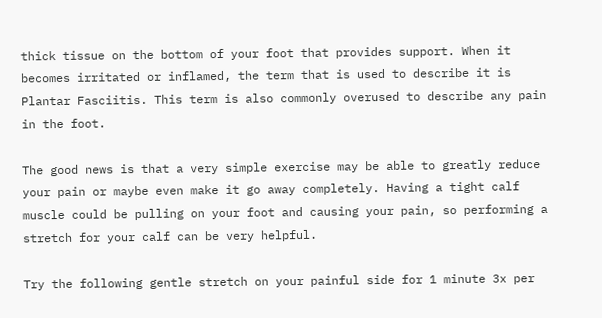thick tissue on the bottom of your foot that provides support. When it becomes irritated or inflamed, the term that is used to describe it is Plantar Fasciitis. This term is also commonly overused to describe any pain in the foot.

The good news is that a very simple exercise may be able to greatly reduce your pain or maybe even make it go away completely. Having a tight calf muscle could be pulling on your foot and causing your pain, so performing a stretch for your calf can be very helpful.

Try the following gentle stretch on your painful side for 1 minute 3x per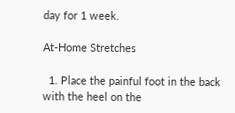day for 1 week.

At-Home Stretches

  1. Place the painful foot in the back with the heel on the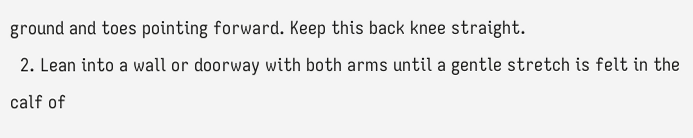ground and toes pointing forward. Keep this back knee straight.
  2. Lean into a wall or doorway with both arms until a gentle stretch is felt in the calf of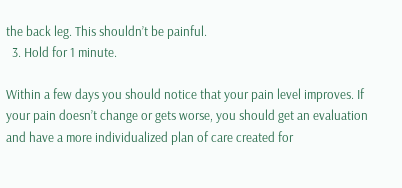the back leg. This shouldn’t be painful.
  3. Hold for 1 minute.

Within a few days you should notice that your pain level improves. If your pain doesn’t change or gets worse, you should get an evaluation and have a more individualized plan of care created for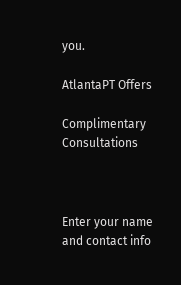you.

AtlantaPT Offers

Complimentary Consultations



Enter your name and contact info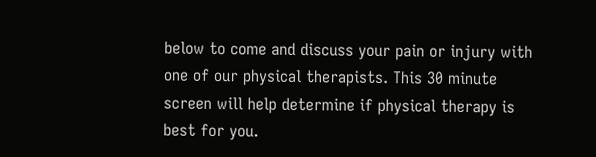below to come and discuss your pain or injury with one of our physical therapists. This 30 minute screen will help determine if physical therapy is best for you.